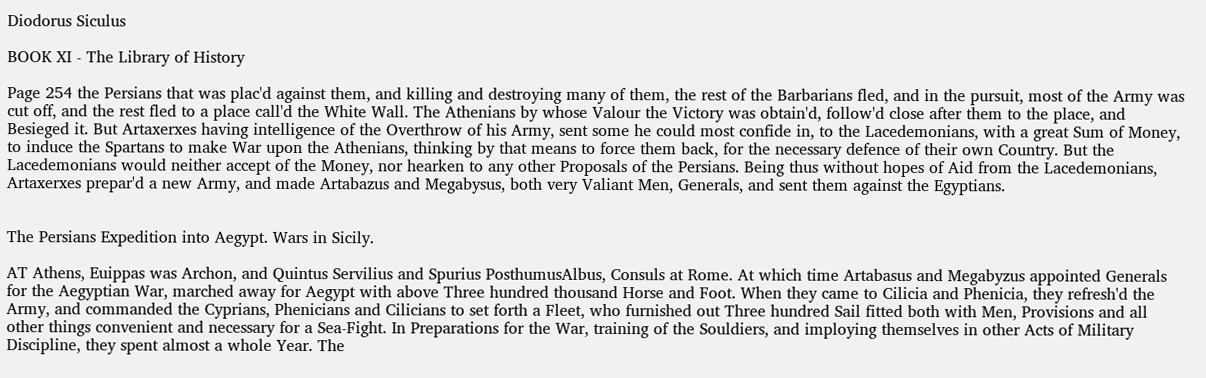Diodorus Siculus

BOOK XI - The Library of History

Page 254 the Persians that was plac'd against them, and killing and destroying many of them, the rest of the Barbarians fled, and in the pursuit, most of the Army was cut off, and the rest fled to a place call'd the White Wall. The Athenians by whose Valour the Victory was obtain'd, follow'd close after them to the place, and Besieged it. But Artaxerxes having intelligence of the Overthrow of his Army, sent some he could most confide in, to the Lacedemonians, with a great Sum of Money, to induce the Spartans to make War upon the Athenians, thinking by that means to force them back, for the necessary defence of their own Country. But the Lacedemonians would neither accept of the Money, nor hearken to any other Proposals of the Persians. Being thus without hopes of Aid from the Lacedemonians, Artaxerxes prepar'd a new Army, and made Artabazus and Megabysus, both very Valiant Men, Generals, and sent them against the Egyptians.


The Persians Expedition into Aegypt. Wars in Sicily.

AT Athens, Euippas was Archon, and Quintus Servilius and Spurius PosthumusAlbus, Consuls at Rome. At which time Artabasus and Megabyzus appointed Generals for the Aegyptian War, marched away for Aegypt with above Three hundred thousand Horse and Foot. When they came to Cilicia and Phenicia, they refresh'd the Army, and commanded the Cyprians, Phenicians and Cilicians to set forth a Fleet, who furnished out Three hundred Sail fitted both with Men, Provisions and all other things convenient and necessary for a Sea-Fight. In Preparations for the War, training of the Souldiers, and imploying themselves in other Acts of Military Discipline, they spent almost a whole Year. The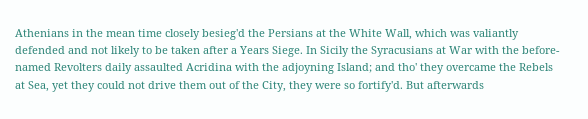Athenians in the mean time closely besieg'd the Persians at the White Wall, which was valiantly defended and not likely to be taken after a Years Siege. In Sicily the Syracusians at War with the before-named Revolters daily assaulted Acridina with the adjoyning Island; and tho' they overcame the Rebels at Sea, yet they could not drive them out of the City, they were so fortify'd. But afterwards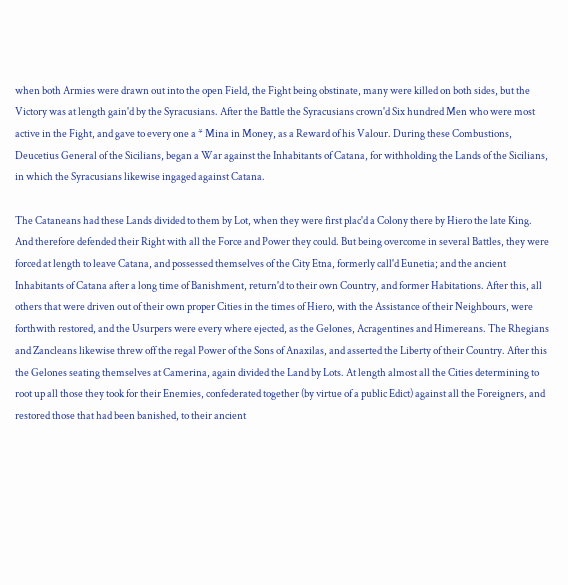when both Armies were drawn out into the open Field, the Fight being obstinate, many were killed on both sides, but the Victory was at length gain'd by the Syracusians. After the Battle the Syracusians crown'd Six hundred Men who were most active in the Fight, and gave to every one a * Mina in Money, as a Reward of his Valour. During these Combustions, Deucetius General of the Sicilians, began a War against the Inhabitants of Catana, for withholding the Lands of the Sicilians, in which the Syracusians likewise ingaged against Catana.

The Cataneans had these Lands divided to them by Lot, when they were first plac'd a Colony there by Hiero the late King. And therefore defended their Right with all the Force and Power they could. But being overcome in several Battles, they were forced at length to leave Catana, and possessed themselves of the City Etna, formerly call'd Eunetia; and the ancient Inhabitants of Catana after a long time of Banishment, return'd to their own Country, and former Habitations. After this, all others that were driven out of their own proper Cities in the times of Hiero, with the Assistance of their Neighbours, were forthwith restored, and the Usurpers were every where ejected, as the Gelones, Acragentines and Himereans. The Rhegians and Zancleans likewise threw off the regal Power of the Sons of Anaxilas, and asserted the Liberty of their Country. After this the Gelones seating themselves at Camerina, again divided the Land by Lots. At length almost all the Cities determining to root up all those they took for their Enemies, confederated together (by virtue of a public Edict) against all the Foreigners, and restored those that had been banished, to their ancient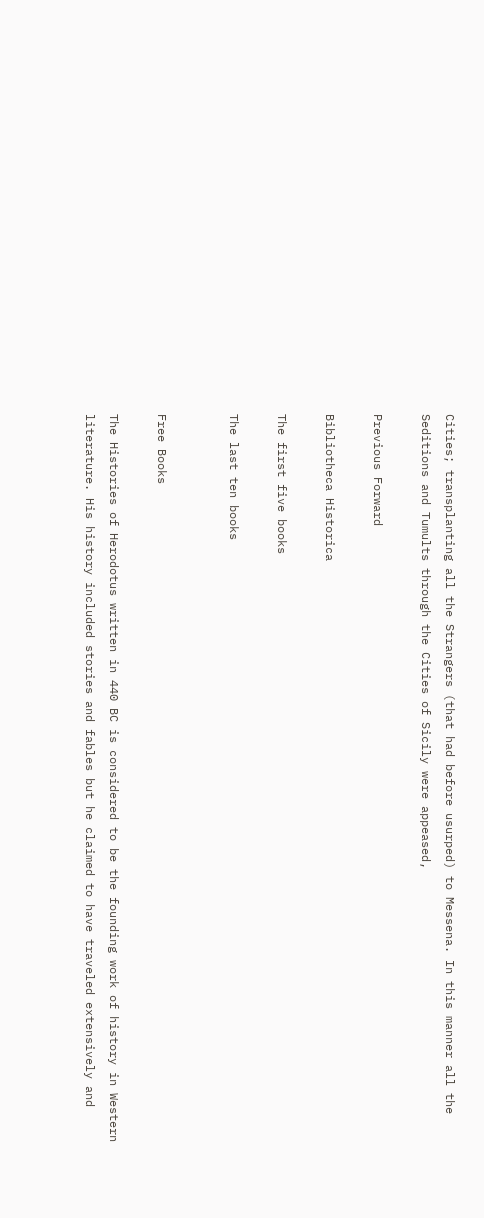Cities; transplanting all the Strangers (that had before usurped) to Messena. In this manner all the Seditions and Tumults through the Cities of Sicily were appeased,

Previous Forward

Bibliotheca Historica

The first five books

The last ten books


Free Books

The Histories of Herodotus written in 440 BC is considered to be the founding work of history in Western literature. His history included stories and fables but he claimed to have traveled extensively and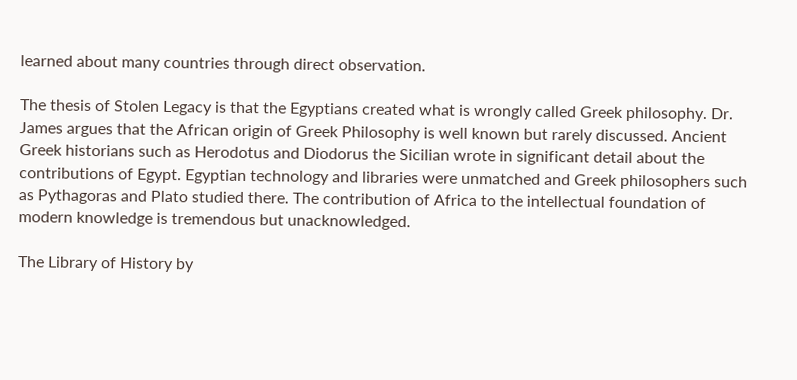learned about many countries through direct observation.

The thesis of Stolen Legacy is that the Egyptians created what is wrongly called Greek philosophy. Dr. James argues that the African origin of Greek Philosophy is well known but rarely discussed. Ancient Greek historians such as Herodotus and Diodorus the Sicilian wrote in significant detail about the contributions of Egypt. Egyptian technology and libraries were unmatched and Greek philosophers such as Pythagoras and Plato studied there. The contribution of Africa to the intellectual foundation of modern knowledge is tremendous but unacknowledged.

The Library of History by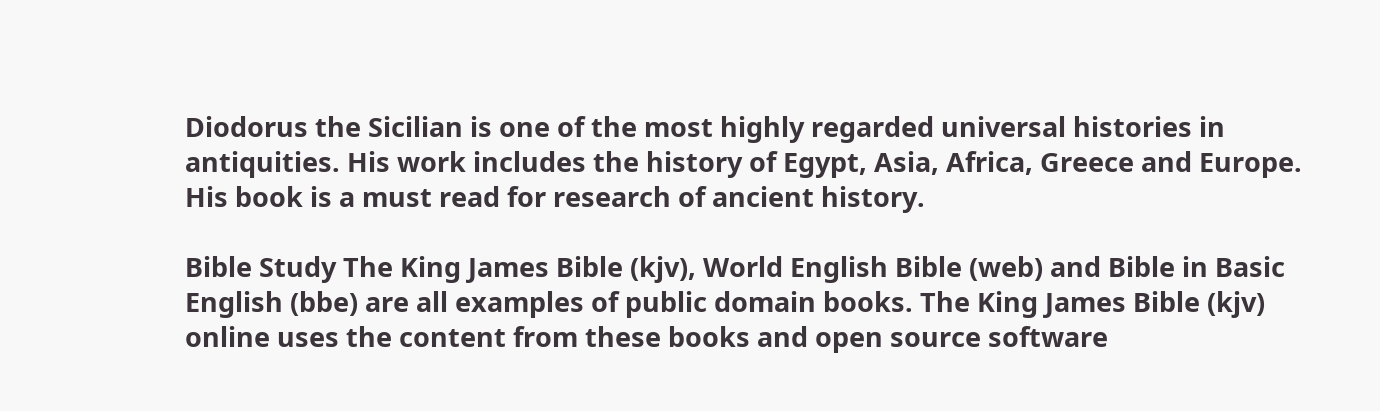Diodorus the Sicilian is one of the most highly regarded universal histories in antiquities. His work includes the history of Egypt, Asia, Africa, Greece and Europe. His book is a must read for research of ancient history.

Bible Study The King James Bible (kjv), World English Bible (web) and Bible in Basic English (bbe) are all examples of public domain books. The King James Bible (kjv) online uses the content from these books and open source software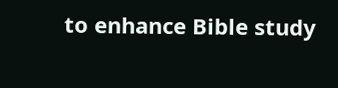to enhance Bible study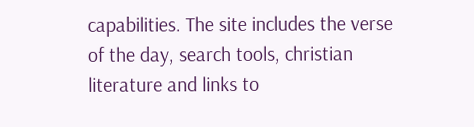capabilities. The site includes the verse of the day, search tools, christian literature and links to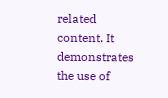related content. It demonstrates the use of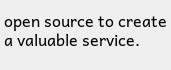open source to create a valuable service.